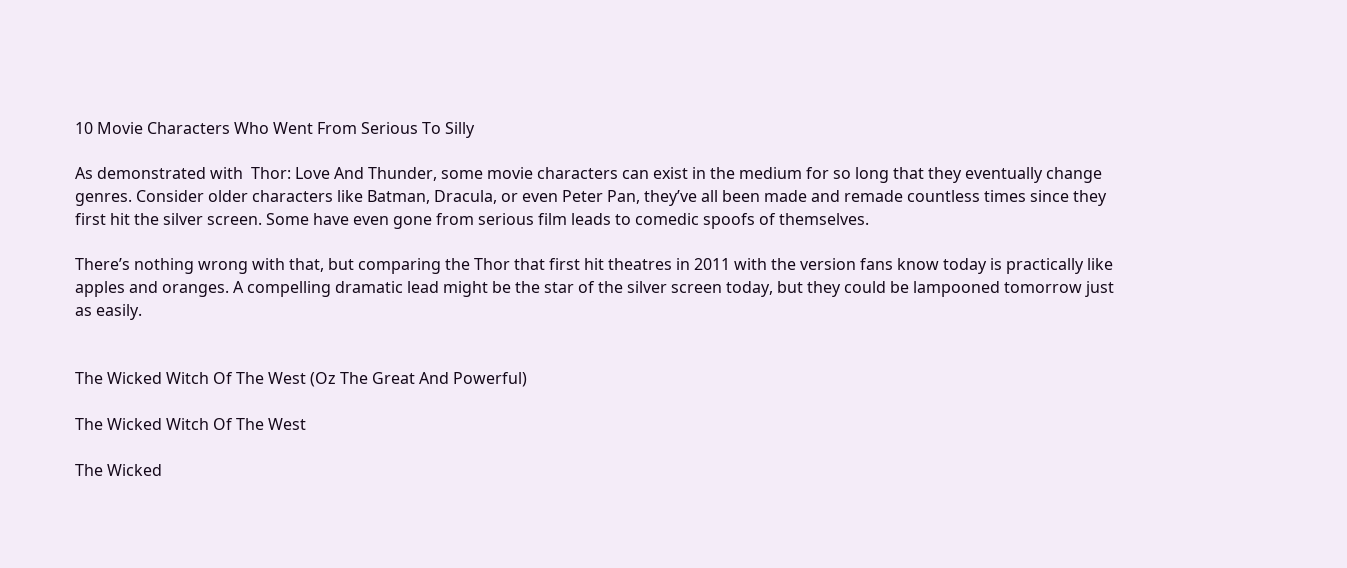10 Movie Characters Who Went From Serious To Silly

As demonstrated with  Thor: Love And Thunder, some movie characters can exist in the medium for so long that they eventually change genres. Consider older characters like Batman, Dracula, or even Peter Pan, they’ve all been made and remade countless times since they first hit the silver screen. Some have even gone from serious film leads to comedic spoofs of themselves.

There’s nothing wrong with that, but comparing the Thor that first hit theatres in 2011 with the version fans know today is practically like apples and oranges. A compelling dramatic lead might be the star of the silver screen today, but they could be lampooned tomorrow just as easily.


The Wicked Witch Of The West (Oz The Great And Powerful)

The Wicked Witch Of The West

The Wicked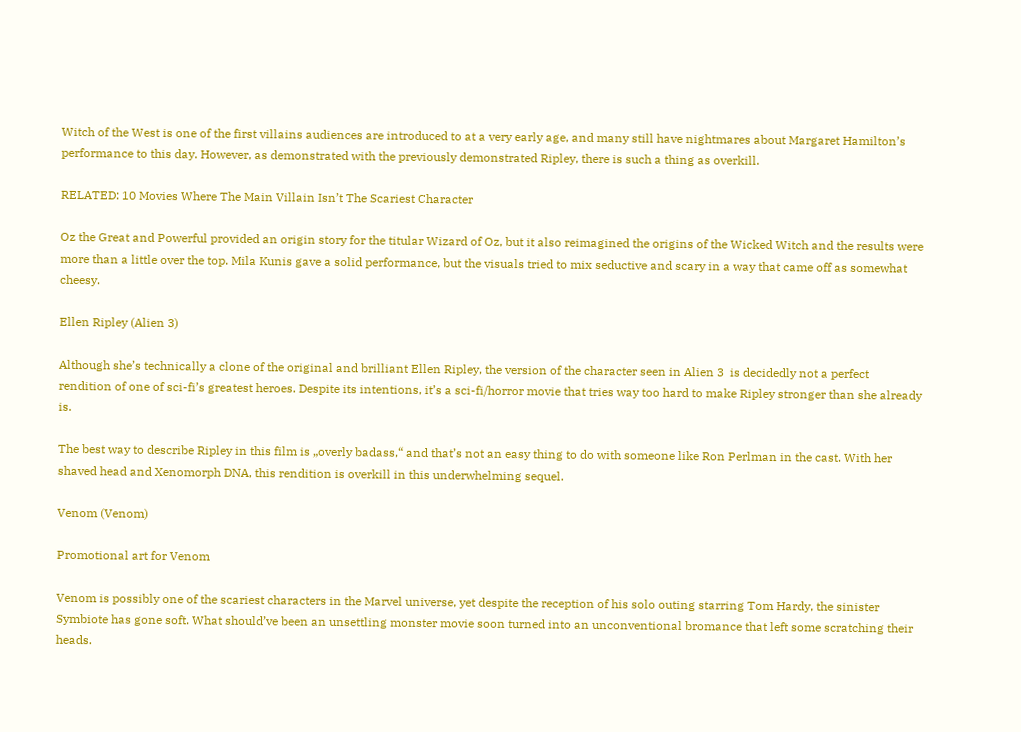Witch of the West is one of the first villains audiences are introduced to at a very early age, and many still have nightmares about Margaret Hamilton’s performance to this day. However, as demonstrated with the previously demonstrated Ripley, there is such a thing as overkill.

RELATED: 10 Movies Where The Main Villain Isn’t The Scariest Character

Oz the Great and Powerful provided an origin story for the titular Wizard of Oz, but it also reimagined the origins of the Wicked Witch and the results were more than a little over the top. Mila Kunis gave a solid performance, but the visuals tried to mix seductive and scary in a way that came off as somewhat cheesy.

Ellen Ripley (Alien 3)

Although she’s technically a clone of the original and brilliant Ellen Ripley, the version of the character seen in Alien 3  is decidedly not a perfect rendition of one of sci-fi’s greatest heroes. Despite its intentions, it’s a sci-fi/horror movie that tries way too hard to make Ripley stronger than she already is.

The best way to describe Ripley in this film is „overly badass,“ and that’s not an easy thing to do with someone like Ron Perlman in the cast. With her shaved head and Xenomorph DNA, this rendition is overkill in this underwhelming sequel.

Venom (Venom)

Promotional art for Venom

Venom is possibly one of the scariest characters in the Marvel universe, yet despite the reception of his solo outing starring Tom Hardy, the sinister Symbiote has gone soft. What should’ve been an unsettling monster movie soon turned into an unconventional bromance that left some scratching their heads.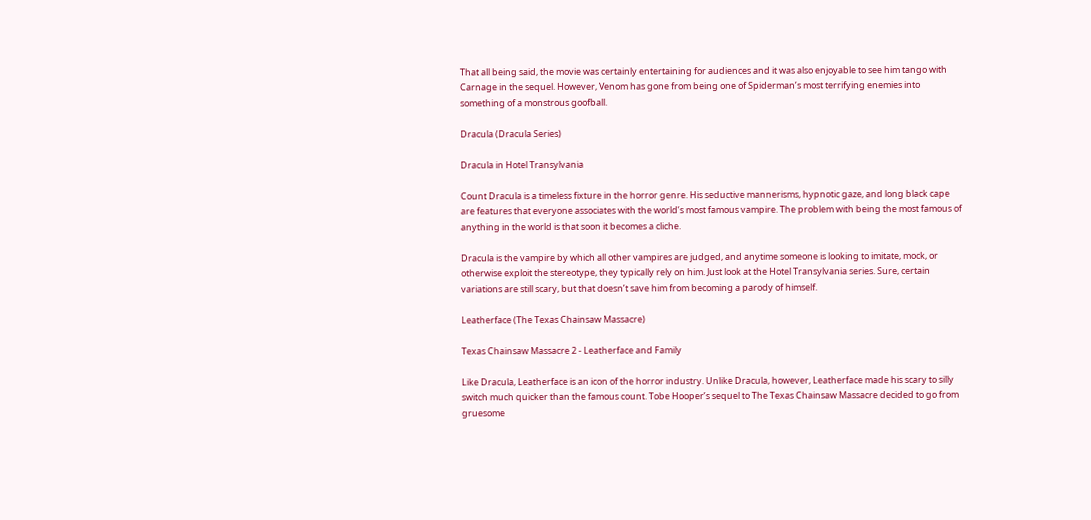That all being said, the movie was certainly entertaining for audiences and it was also enjoyable to see him tango with Carnage in the sequel. However, Venom has gone from being one of Spiderman’s most terrifying enemies into something of a monstrous goofball.

Dracula (Dracula Series)

Dracula in Hotel Transylvania

Count Dracula is a timeless fixture in the horror genre. His seductive mannerisms, hypnotic gaze, and long black cape are features that everyone associates with the world’s most famous vampire. The problem with being the most famous of anything in the world is that soon it becomes a cliche.

Dracula is the vampire by which all other vampires are judged, and anytime someone is looking to imitate, mock, or otherwise exploit the stereotype, they typically rely on him. Just look at the Hotel Transylvania series. Sure, certain variations are still scary, but that doesn’t save him from becoming a parody of himself.

Leatherface (The Texas Chainsaw Massacre)

Texas Chainsaw Massacre 2 - Leatherface and Family

Like Dracula, Leatherface is an icon of the horror industry. Unlike Dracula, however, Leatherface made his scary to silly switch much quicker than the famous count. Tobe Hooper’s sequel to The Texas Chainsaw Massacre decided to go from gruesome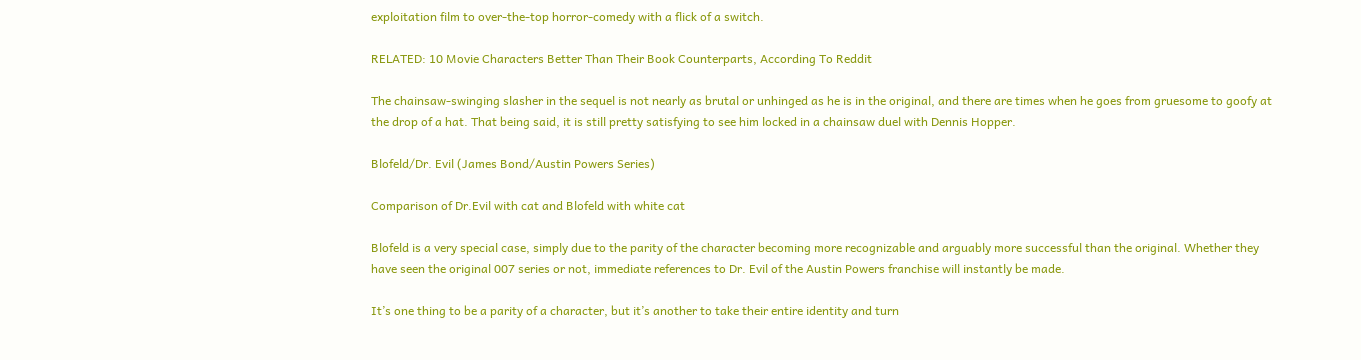exploitation film to over-the-top horror-comedy with a flick of a switch.

RELATED: 10 Movie Characters Better Than Their Book Counterparts, According To Reddit

The chainsaw-swinging slasher in the sequel is not nearly as brutal or unhinged as he is in the original, and there are times when he goes from gruesome to goofy at the drop of a hat. That being said, it is still pretty satisfying to see him locked in a chainsaw duel with Dennis Hopper.

Blofeld/Dr. Evil (James Bond/Austin Powers Series)

Comparison of Dr.Evil with cat and Blofeld with white cat

Blofeld is a very special case, simply due to the parity of the character becoming more recognizable and arguably more successful than the original. Whether they have seen the original 007 series or not, immediate references to Dr. Evil of the Austin Powers franchise will instantly be made.

It’s one thing to be a parity of a character, but it’s another to take their entire identity and turn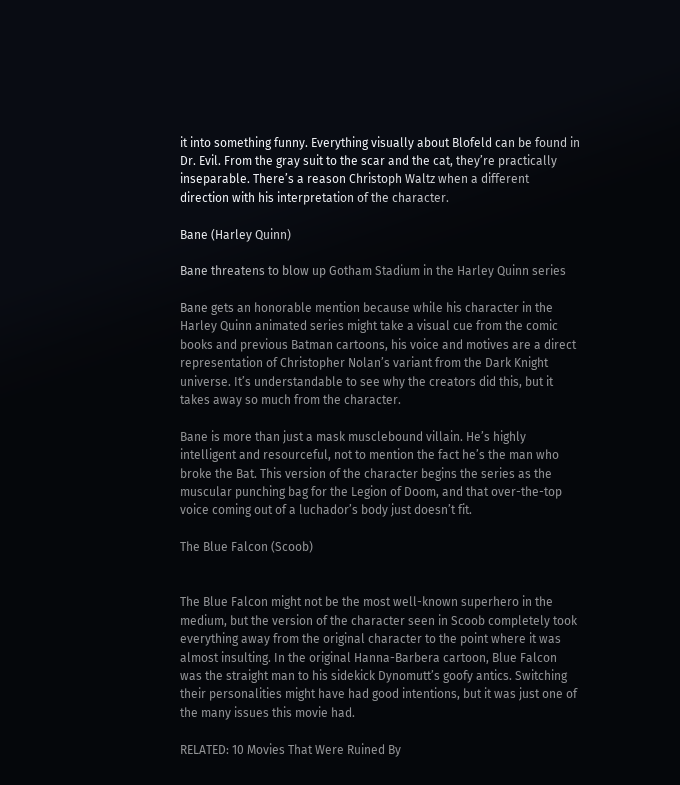it into something funny. Everything visually about Blofeld can be found in Dr. Evil. From the gray suit to the scar and the cat, they’re practically inseparable. There’s a reason Christoph Waltz when a different direction with his interpretation of the character.

Bane (Harley Quinn)

Bane threatens to blow up Gotham Stadium in the Harley Quinn series

Bane gets an honorable mention because while his character in the Harley Quinn animated series might take a visual cue from the comic books and previous Batman cartoons, his voice and motives are a direct representation of Christopher Nolan’s variant from the Dark Knight universe. It’s understandable to see why the creators did this, but it takes away so much from the character.

Bane is more than just a mask musclebound villain. He’s highly intelligent and resourceful, not to mention the fact he’s the man who broke the Bat. This version of the character begins the series as the muscular punching bag for the Legion of Doom, and that over-the-top voice coming out of a luchador’s body just doesn’t fit.

The Blue Falcon (Scoob)


The Blue Falcon might not be the most well-known superhero in the medium, but the version of the character seen in Scoob completely took everything away from the original character to the point where it was almost insulting. In the original Hanna-Barbera cartoon, Blue Falcon was the straight man to his sidekick Dynomutt’s goofy antics. Switching their personalities might have had good intentions, but it was just one of the many issues this movie had.

RELATED: 10 Movies That Were Ruined By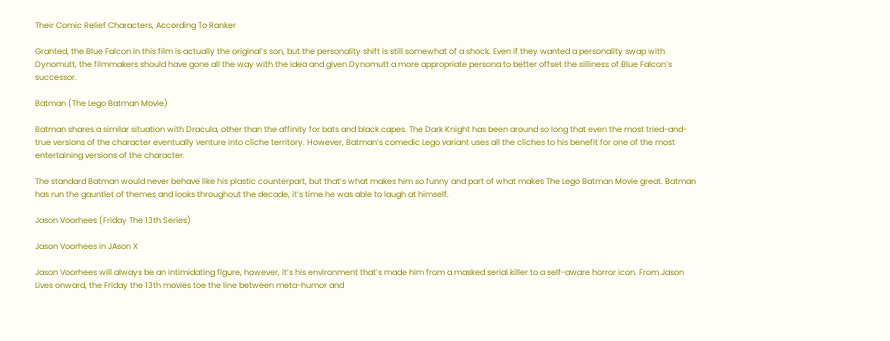Their Comic Relief Characters, According To Ranker

Granted, the Blue Falcon in this film is actually the original’s son, but the personality shift is still somewhat of a shock. Even if they wanted a personality swap with Dynomutt, the filmmakers should have gone all the way with the idea and given Dynomutt a more appropriate persona to better offset the silliness of Blue Falcon’s successor.

Batman (The Lego Batman Movie)

Batman shares a similar situation with Dracula, other than the affinity for bats and black capes. The Dark Knight has been around so long that even the most tried-and-true versions of the character eventually venture into cliche territory. However, Batman’s comedic Lego variant uses all the cliches to his benefit for one of the most entertaining versions of the character.

The standard Batman would never behave like his plastic counterpart, but that’s what makes him so funny and part of what makes The Lego Batman Movie great. Batman has run the gauntlet of themes and looks throughout the decade, it’s time he was able to laugh at himself.

Jason Voorhees (Friday The 13th Series)

Jason Voorhees in JAson X

Jason Voorhees will always be an intimidating figure, however, it’s his environment that’s made him from a masked serial killer to a self-aware horror icon. From Jason Lives onward, the Friday the 13th movies toe the line between meta-humor and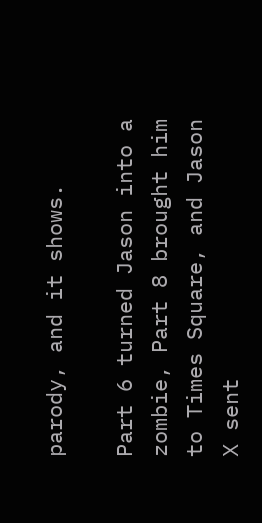parody, and it shows.

Part 6 turned Jason into a zombie, Part 8 brought him to Times Square, and Jason X sent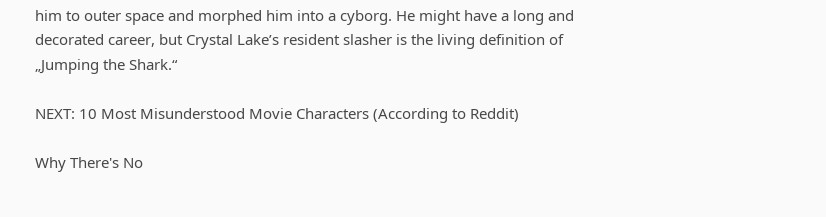him to outer space and morphed him into a cyborg. He might have a long and decorated career, but Crystal Lake’s resident slasher is the living definition of „Jumping the Shark.“

NEXT: 10 Most Misunderstood Movie Characters (According to Reddit)

Why There's No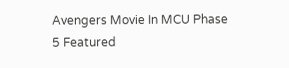Avengers Movie In MCU Phase 5 Featured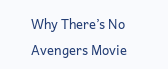Why There’s No Avengers Movie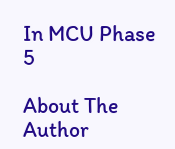In MCU Phase 5

About The Author